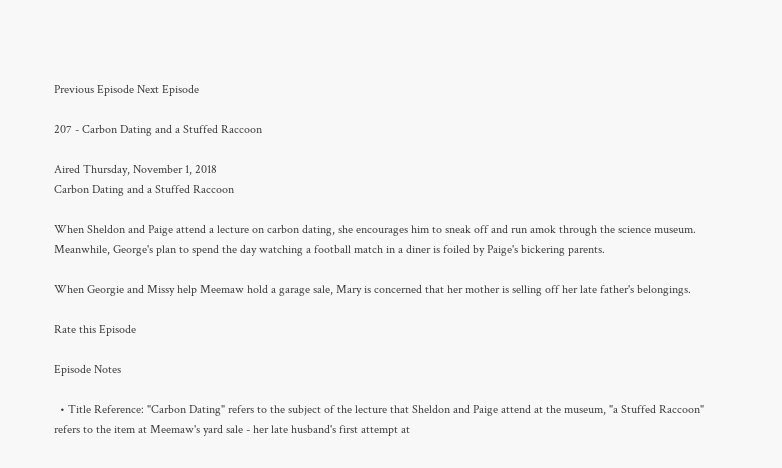Previous Episode Next Episode

207 - Carbon Dating and a Stuffed Raccoon

Aired Thursday, November 1, 2018
Carbon Dating and a Stuffed Raccoon

When Sheldon and Paige attend a lecture on carbon dating, she encourages him to sneak off and run amok through the science museum. Meanwhile, George's plan to spend the day watching a football match in a diner is foiled by Paige's bickering parents.

When Georgie and Missy help Meemaw hold a garage sale, Mary is concerned that her mother is selling off her late father's belongings.

Rate this Episode

Episode Notes

  • Title Reference: "Carbon Dating" refers to the subject of the lecture that Sheldon and Paige attend at the museum, "a Stuffed Raccoon" refers to the item at Meemaw's yard sale - her late husband's first attempt at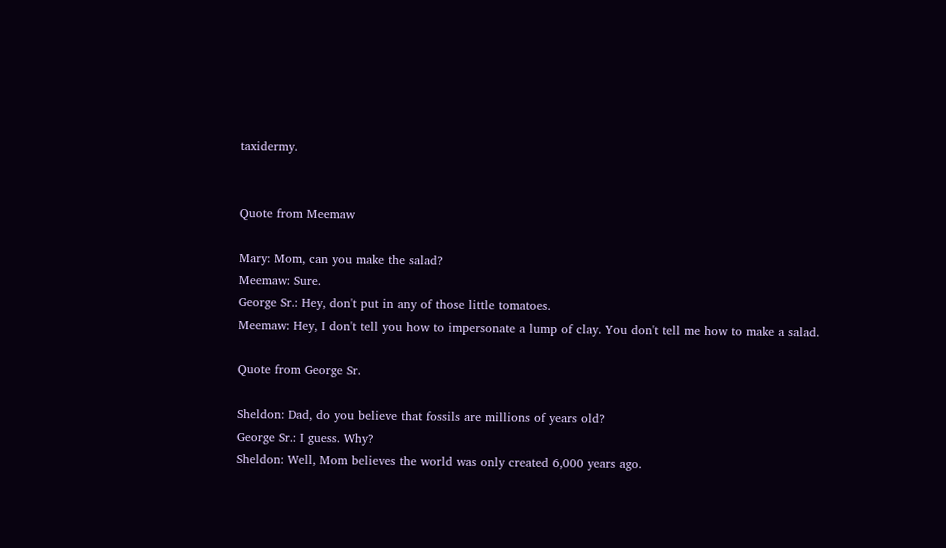taxidermy.


Quote from Meemaw

Mary: Mom, can you make the salad?
Meemaw: Sure.
George Sr.: Hey, don't put in any of those little tomatoes.
Meemaw: Hey, I don't tell you how to impersonate a lump of clay. You don't tell me how to make a salad.

Quote from George Sr.

Sheldon: Dad, do you believe that fossils are millions of years old?
George Sr.: I guess. Why?
Sheldon: Well, Mom believes the world was only created 6,000 years ago.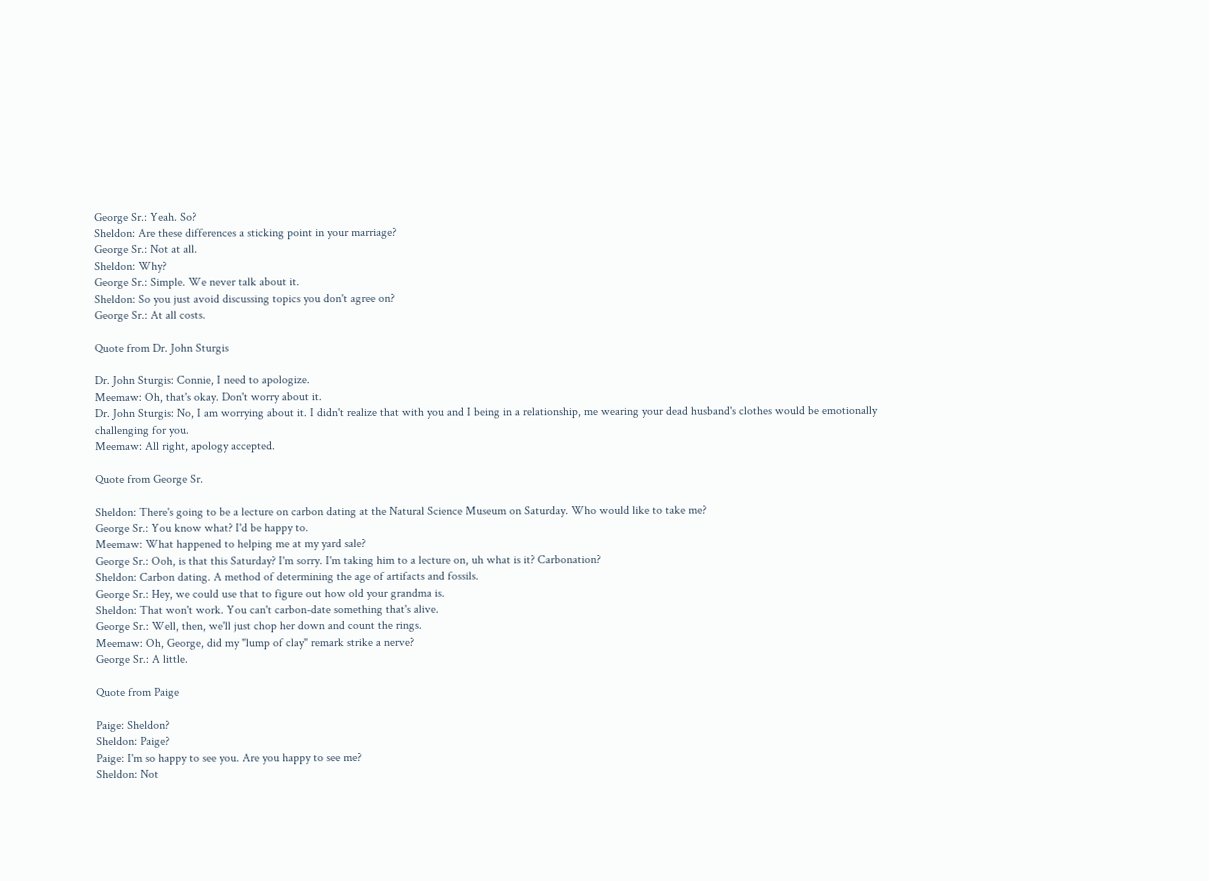George Sr.: Yeah. So?
Sheldon: Are these differences a sticking point in your marriage?
George Sr.: Not at all.
Sheldon: Why?
George Sr.: Simple. We never talk about it.
Sheldon: So you just avoid discussing topics you don't agree on?
George Sr.: At all costs.

Quote from Dr. John Sturgis

Dr. John Sturgis: Connie, I need to apologize.
Meemaw: Oh, that's okay. Don't worry about it.
Dr. John Sturgis: No, I am worrying about it. I didn't realize that with you and I being in a relationship, me wearing your dead husband's clothes would be emotionally challenging for you.
Meemaw: All right, apology accepted.

Quote from George Sr.

Sheldon: There's going to be a lecture on carbon dating at the Natural Science Museum on Saturday. Who would like to take me?
George Sr.: You know what? I'd be happy to.
Meemaw: What happened to helping me at my yard sale?
George Sr.: Ooh, is that this Saturday? I'm sorry. I'm taking him to a lecture on, uh what is it? Carbonation?
Sheldon: Carbon dating. A method of determining the age of artifacts and fossils.
George Sr.: Hey, we could use that to figure out how old your grandma is.
Sheldon: That won't work. You can't carbon-date something that's alive.
George Sr.: Well, then, we'll just chop her down and count the rings.
Meemaw: Oh, George, did my "lump of clay" remark strike a nerve?
George Sr.: A little.

Quote from Paige

Paige: Sheldon?
Sheldon: Paige?
Paige: I'm so happy to see you. Are you happy to see me?
Sheldon: Not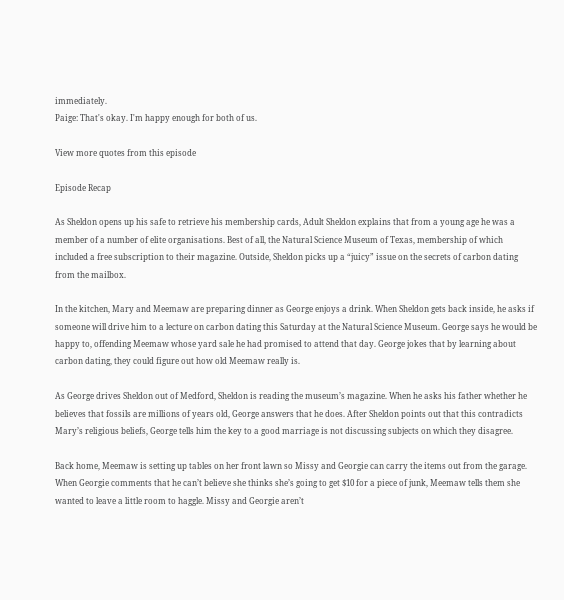immediately.
Paige: That's okay. I'm happy enough for both of us.

View more quotes from this episode

Episode Recap

As Sheldon opens up his safe to retrieve his membership cards, Adult Sheldon explains that from a young age he was a member of a number of elite organisations. Best of all, the Natural Science Museum of Texas, membership of which included a free subscription to their magazine. Outside, Sheldon picks up a “juicy” issue on the secrets of carbon dating from the mailbox.

In the kitchen, Mary and Meemaw are preparing dinner as George enjoys a drink. When Sheldon gets back inside, he asks if someone will drive him to a lecture on carbon dating this Saturday at the Natural Science Museum. George says he would be happy to, offending Meemaw whose yard sale he had promised to attend that day. George jokes that by learning about carbon dating, they could figure out how old Meemaw really is.

As George drives Sheldon out of Medford, Sheldon is reading the museum’s magazine. When he asks his father whether he believes that fossils are millions of years old, George answers that he does. After Sheldon points out that this contradicts Mary’s religious beliefs, George tells him the key to a good marriage is not discussing subjects on which they disagree.

Back home, Meemaw is setting up tables on her front lawn so Missy and Georgie can carry the items out from the garage. When Georgie comments that he can’t believe she thinks she’s going to get $10 for a piece of junk, Meemaw tells them she wanted to leave a little room to haggle. Missy and Georgie aren’t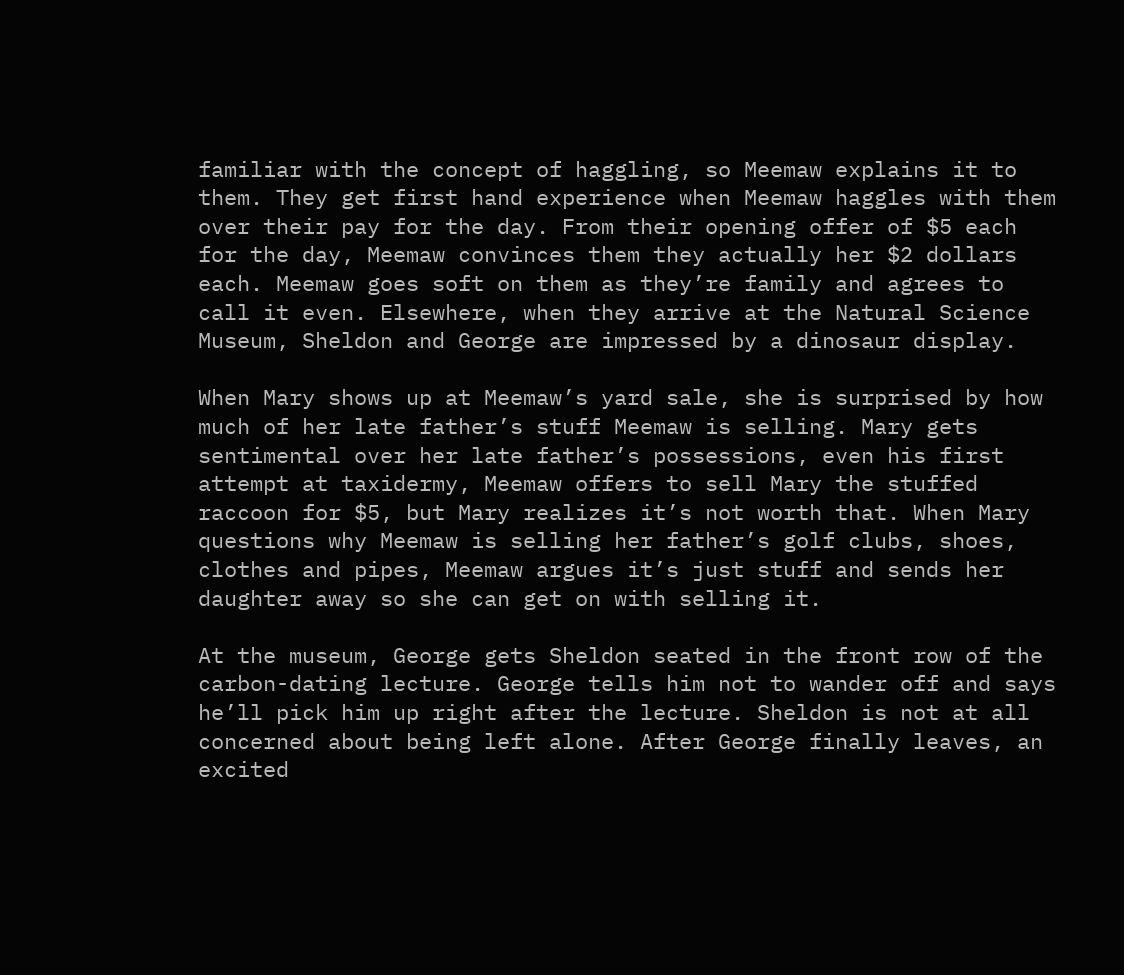familiar with the concept of haggling, so Meemaw explains it to them. They get first hand experience when Meemaw haggles with them over their pay for the day. From their opening offer of $5 each for the day, Meemaw convinces them they actually her $2 dollars each. Meemaw goes soft on them as they’re family and agrees to call it even. Elsewhere, when they arrive at the Natural Science Museum, Sheldon and George are impressed by a dinosaur display.

When Mary shows up at Meemaw’s yard sale, she is surprised by how much of her late father’s stuff Meemaw is selling. Mary gets sentimental over her late father’s possessions, even his first attempt at taxidermy, Meemaw offers to sell Mary the stuffed raccoon for $5, but Mary realizes it’s not worth that. When Mary questions why Meemaw is selling her father’s golf clubs, shoes, clothes and pipes, Meemaw argues it’s just stuff and sends her daughter away so she can get on with selling it.

At the museum, George gets Sheldon seated in the front row of the carbon-dating lecture. George tells him not to wander off and says he’ll pick him up right after the lecture. Sheldon is not at all concerned about being left alone. After George finally leaves, an excited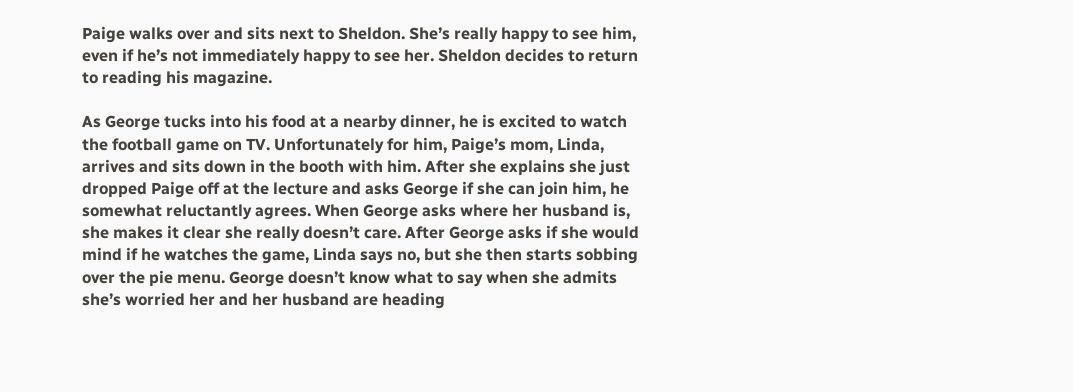Paige walks over and sits next to Sheldon. She’s really happy to see him, even if he’s not immediately happy to see her. Sheldon decides to return to reading his magazine.

As George tucks into his food at a nearby dinner, he is excited to watch the football game on TV. Unfortunately for him, Paige’s mom, Linda, arrives and sits down in the booth with him. After she explains she just dropped Paige off at the lecture and asks George if she can join him, he somewhat reluctantly agrees. When George asks where her husband is, she makes it clear she really doesn’t care. After George asks if she would mind if he watches the game, Linda says no, but she then starts sobbing over the pie menu. George doesn’t know what to say when she admits she’s worried her and her husband are heading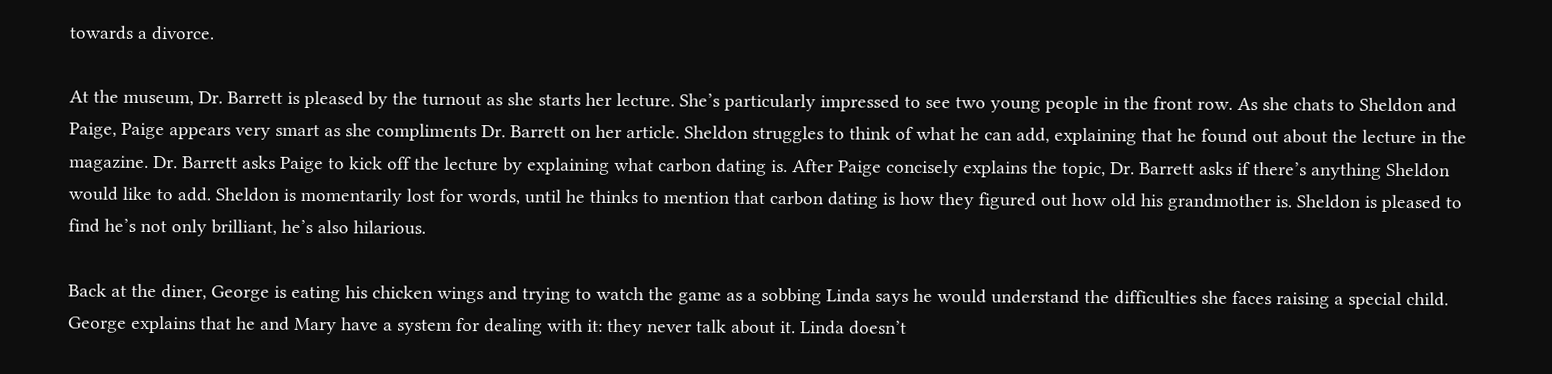towards a divorce.

At the museum, Dr. Barrett is pleased by the turnout as she starts her lecture. She’s particularly impressed to see two young people in the front row. As she chats to Sheldon and Paige, Paige appears very smart as she compliments Dr. Barrett on her article. Sheldon struggles to think of what he can add, explaining that he found out about the lecture in the magazine. Dr. Barrett asks Paige to kick off the lecture by explaining what carbon dating is. After Paige concisely explains the topic, Dr. Barrett asks if there’s anything Sheldon would like to add. Sheldon is momentarily lost for words, until he thinks to mention that carbon dating is how they figured out how old his grandmother is. Sheldon is pleased to find he’s not only brilliant, he’s also hilarious.

Back at the diner, George is eating his chicken wings and trying to watch the game as a sobbing Linda says he would understand the difficulties she faces raising a special child. George explains that he and Mary have a system for dealing with it: they never talk about it. Linda doesn’t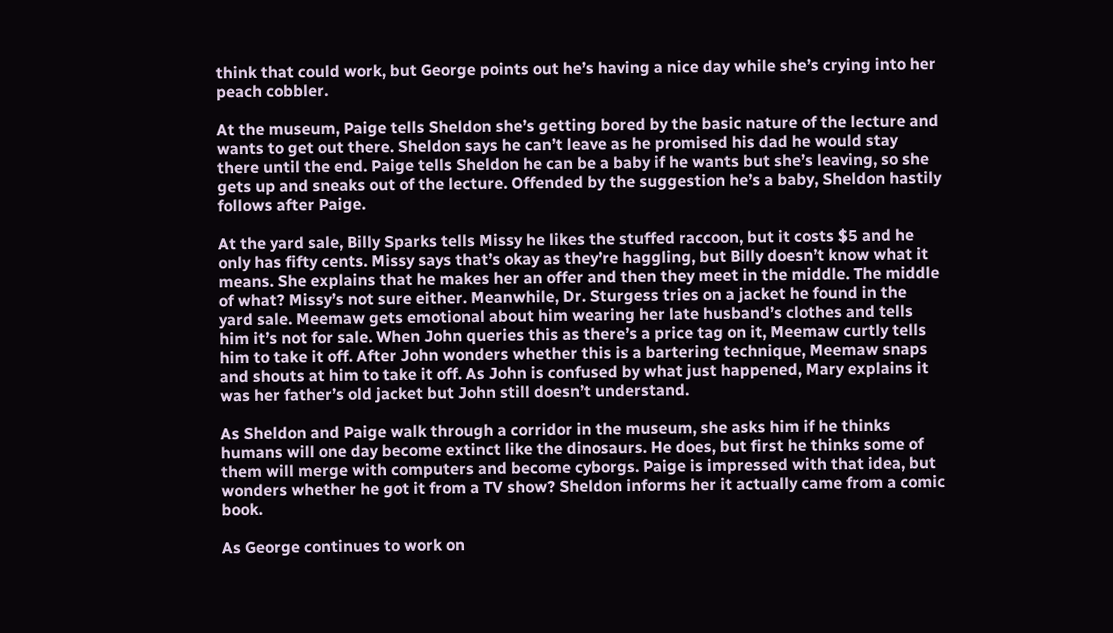think that could work, but George points out he’s having a nice day while she’s crying into her peach cobbler.

At the museum, Paige tells Sheldon she’s getting bored by the basic nature of the lecture and wants to get out there. Sheldon says he can’t leave as he promised his dad he would stay there until the end. Paige tells Sheldon he can be a baby if he wants but she’s leaving, so she gets up and sneaks out of the lecture. Offended by the suggestion he’s a baby, Sheldon hastily follows after Paige.

At the yard sale, Billy Sparks tells Missy he likes the stuffed raccoon, but it costs $5 and he only has fifty cents. Missy says that’s okay as they’re haggling, but Billy doesn’t know what it means. She explains that he makes her an offer and then they meet in the middle. The middle of what? Missy’s not sure either. Meanwhile, Dr. Sturgess tries on a jacket he found in the yard sale. Meemaw gets emotional about him wearing her late husband’s clothes and tells him it’s not for sale. When John queries this as there’s a price tag on it, Meemaw curtly tells him to take it off. After John wonders whether this is a bartering technique, Meemaw snaps and shouts at him to take it off. As John is confused by what just happened, Mary explains it was her father’s old jacket but John still doesn’t understand.

As Sheldon and Paige walk through a corridor in the museum, she asks him if he thinks humans will one day become extinct like the dinosaurs. He does, but first he thinks some of them will merge with computers and become cyborgs. Paige is impressed with that idea, but wonders whether he got it from a TV show? Sheldon informs her it actually came from a comic book.

As George continues to work on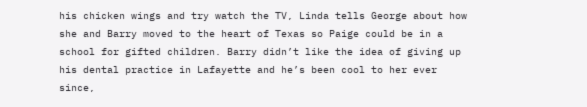his chicken wings and try watch the TV, Linda tells George about how she and Barry moved to the heart of Texas so Paige could be in a school for gifted children. Barry didn’t like the idea of giving up his dental practice in Lafayette and he’s been cool to her ever since,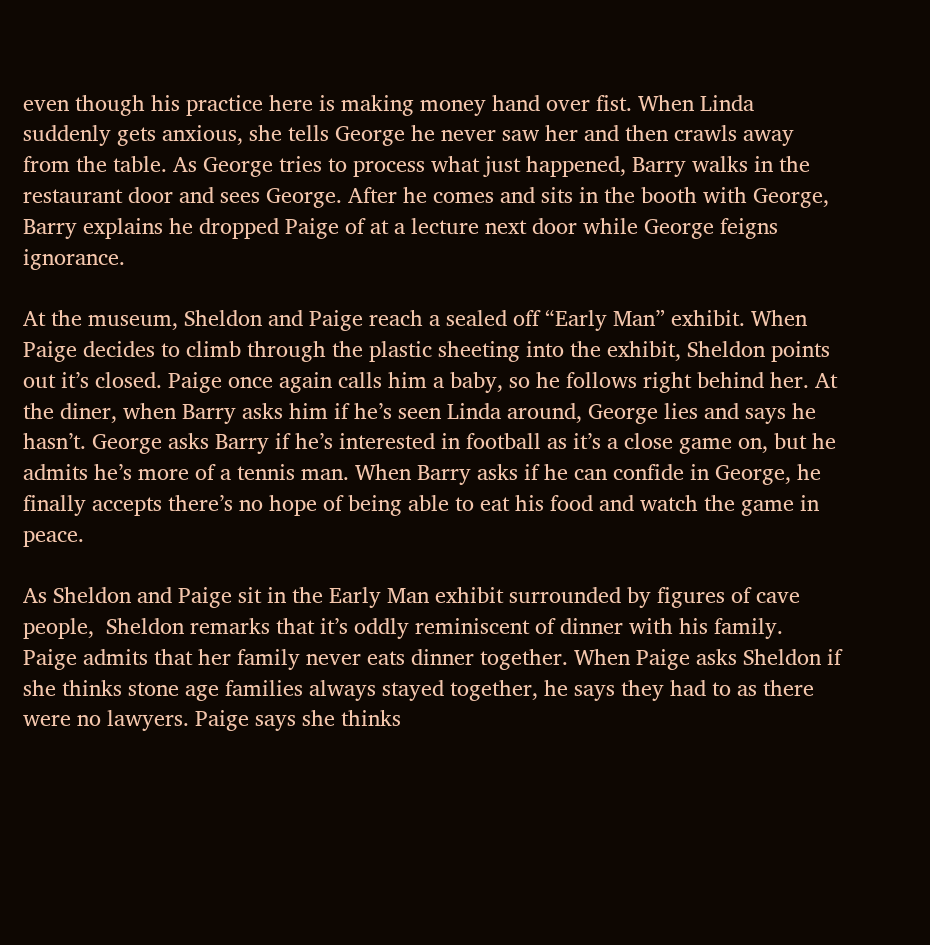even though his practice here is making money hand over fist. When Linda suddenly gets anxious, she tells George he never saw her and then crawls away from the table. As George tries to process what just happened, Barry walks in the restaurant door and sees George. After he comes and sits in the booth with George, Barry explains he dropped Paige of at a lecture next door while George feigns ignorance.

At the museum, Sheldon and Paige reach a sealed off “Early Man” exhibit. When Paige decides to climb through the plastic sheeting into the exhibit, Sheldon points out it’s closed. Paige once again calls him a baby, so he follows right behind her. At the diner, when Barry asks him if he’s seen Linda around, George lies and says he hasn’t. George asks Barry if he’s interested in football as it’s a close game on, but he admits he’s more of a tennis man. When Barry asks if he can confide in George, he finally accepts there’s no hope of being able to eat his food and watch the game in peace.

As Sheldon and Paige sit in the Early Man exhibit surrounded by figures of cave people,  Sheldon remarks that it’s oddly reminiscent of dinner with his family. Paige admits that her family never eats dinner together. When Paige asks Sheldon if she thinks stone age families always stayed together, he says they had to as there were no lawyers. Paige says she thinks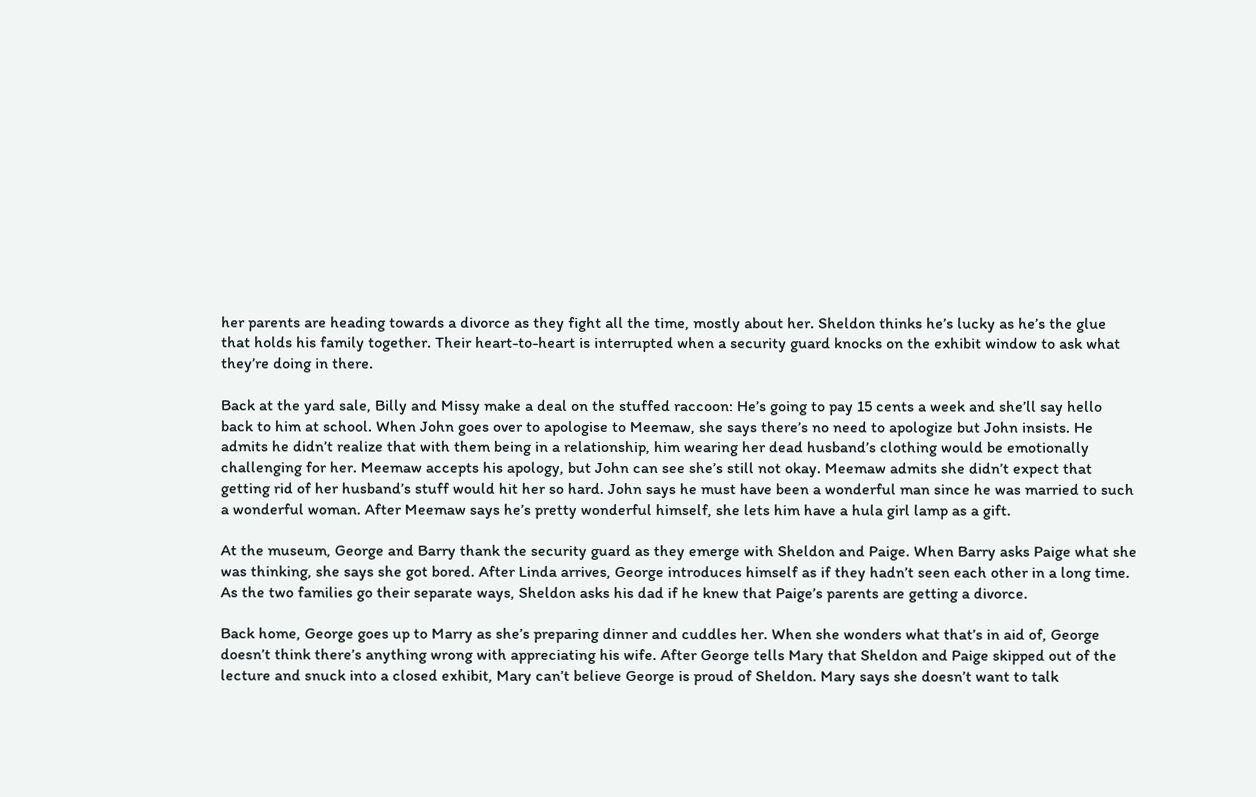her parents are heading towards a divorce as they fight all the time, mostly about her. Sheldon thinks he’s lucky as he’s the glue that holds his family together. Their heart-to-heart is interrupted when a security guard knocks on the exhibit window to ask what they’re doing in there.

Back at the yard sale, Billy and Missy make a deal on the stuffed raccoon: He’s going to pay 15 cents a week and she’ll say hello back to him at school. When John goes over to apologise to Meemaw, she says there’s no need to apologize but John insists. He admits he didn’t realize that with them being in a relationship, him wearing her dead husband’s clothing would be emotionally challenging for her. Meemaw accepts his apology, but John can see she’s still not okay. Meemaw admits she didn’t expect that getting rid of her husband’s stuff would hit her so hard. John says he must have been a wonderful man since he was married to such a wonderful woman. After Meemaw says he’s pretty wonderful himself, she lets him have a hula girl lamp as a gift.

At the museum, George and Barry thank the security guard as they emerge with Sheldon and Paige. When Barry asks Paige what she was thinking, she says she got bored. After Linda arrives, George introduces himself as if they hadn’t seen each other in a long time. As the two families go their separate ways, Sheldon asks his dad if he knew that Paige’s parents are getting a divorce.

Back home, George goes up to Marry as she’s preparing dinner and cuddles her. When she wonders what that’s in aid of, George doesn’t think there’s anything wrong with appreciating his wife. After George tells Mary that Sheldon and Paige skipped out of the lecture and snuck into a closed exhibit, Mary can’t believe George is proud of Sheldon. Mary says she doesn’t want to talk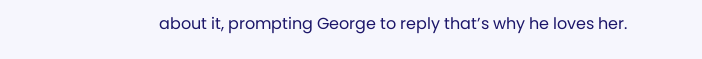about it, prompting George to reply that’s why he loves her.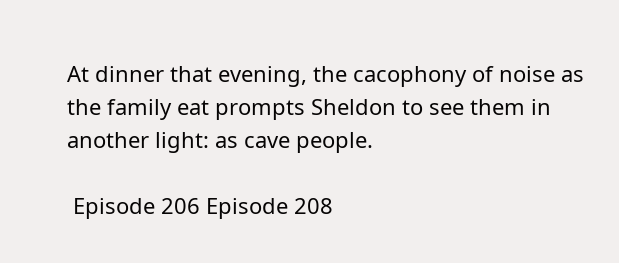At dinner that evening, the cacophony of noise as the family eat prompts Sheldon to see them in another light: as cave people.

 Episode 206 Episode 208